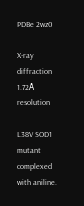PDBe 2wz0

X-ray diffraction
1.72Å resolution

L38V SOD1 mutant complexed with aniline.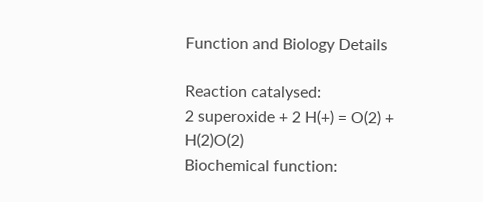Function and Biology Details

Reaction catalysed:
2 superoxide + 2 H(+) = O(2) + H(2)O(2)
Biochemical function: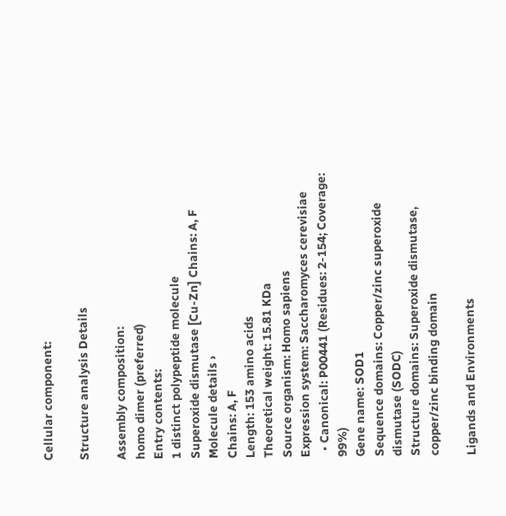Cellular component:

Structure analysis Details

Assembly composition:
homo dimer (preferred)
Entry contents:
1 distinct polypeptide molecule
Superoxide dismutase [Cu-Zn] Chains: A, F
Molecule details ›
Chains: A, F
Length: 153 amino acids
Theoretical weight: 15.81 KDa
Source organism: Homo sapiens
Expression system: Saccharomyces cerevisiae
  • Canonical: P00441 (Residues: 2-154; Coverage: 99%)
Gene name: SOD1
Sequence domains: Copper/zinc superoxide dismutase (SODC)
Structure domains: Superoxide dismutase, copper/zinc binding domain

Ligands and Environments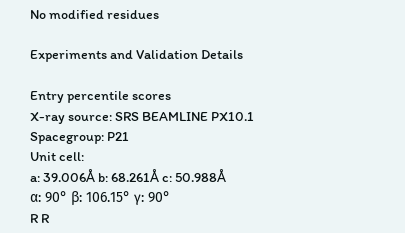No modified residues

Experiments and Validation Details

Entry percentile scores
X-ray source: SRS BEAMLINE PX10.1
Spacegroup: P21
Unit cell:
a: 39.006Å b: 68.261Å c: 50.988Å
α: 90° β: 106.15° γ: 90°
R R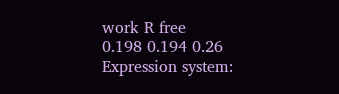work R free
0.198 0.194 0.26
Expression system: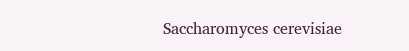Saccharomyces cerevisiae